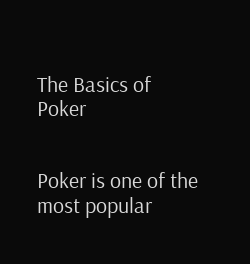The Basics of Poker


Poker is one of the most popular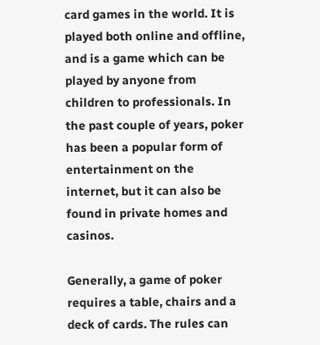card games in the world. It is played both online and offline, and is a game which can be played by anyone from children to professionals. In the past couple of years, poker has been a popular form of entertainment on the internet, but it can also be found in private homes and casinos.

Generally, a game of poker requires a table, chairs and a deck of cards. The rules can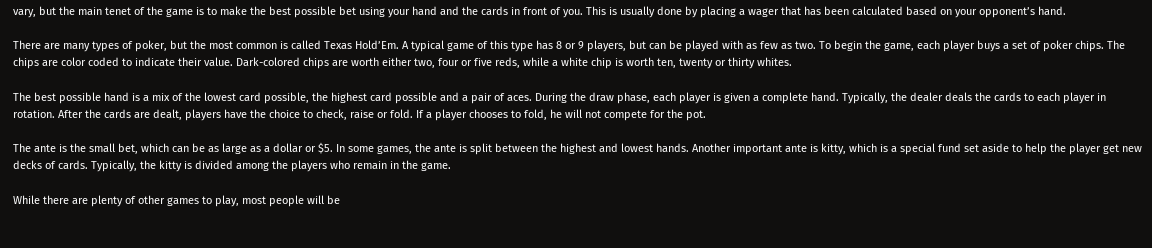vary, but the main tenet of the game is to make the best possible bet using your hand and the cards in front of you. This is usually done by placing a wager that has been calculated based on your opponent’s hand.

There are many types of poker, but the most common is called Texas Hold’Em. A typical game of this type has 8 or 9 players, but can be played with as few as two. To begin the game, each player buys a set of poker chips. The chips are color coded to indicate their value. Dark-colored chips are worth either two, four or five reds, while a white chip is worth ten, twenty or thirty whites.

The best possible hand is a mix of the lowest card possible, the highest card possible and a pair of aces. During the draw phase, each player is given a complete hand. Typically, the dealer deals the cards to each player in rotation. After the cards are dealt, players have the choice to check, raise or fold. If a player chooses to fold, he will not compete for the pot.

The ante is the small bet, which can be as large as a dollar or $5. In some games, the ante is split between the highest and lowest hands. Another important ante is kitty, which is a special fund set aside to help the player get new decks of cards. Typically, the kitty is divided among the players who remain in the game.

While there are plenty of other games to play, most people will be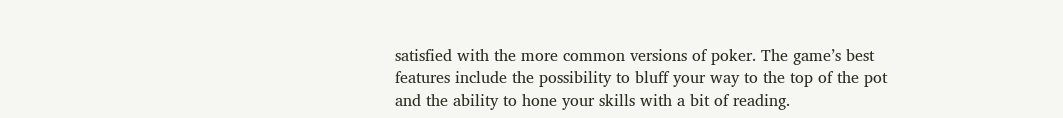satisfied with the more common versions of poker. The game’s best features include the possibility to bluff your way to the top of the pot and the ability to hone your skills with a bit of reading.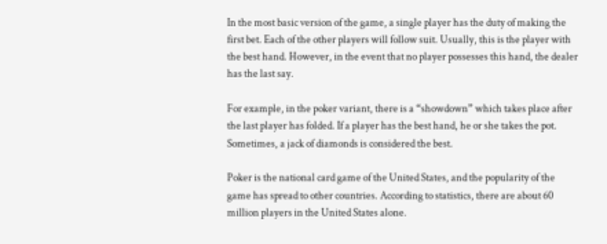In the most basic version of the game, a single player has the duty of making the first bet. Each of the other players will follow suit. Usually, this is the player with the best hand. However, in the event that no player possesses this hand, the dealer has the last say.

For example, in the poker variant, there is a “showdown” which takes place after the last player has folded. If a player has the best hand, he or she takes the pot. Sometimes, a jack of diamonds is considered the best.

Poker is the national card game of the United States, and the popularity of the game has spread to other countries. According to statistics, there are about 60 million players in the United States alone.